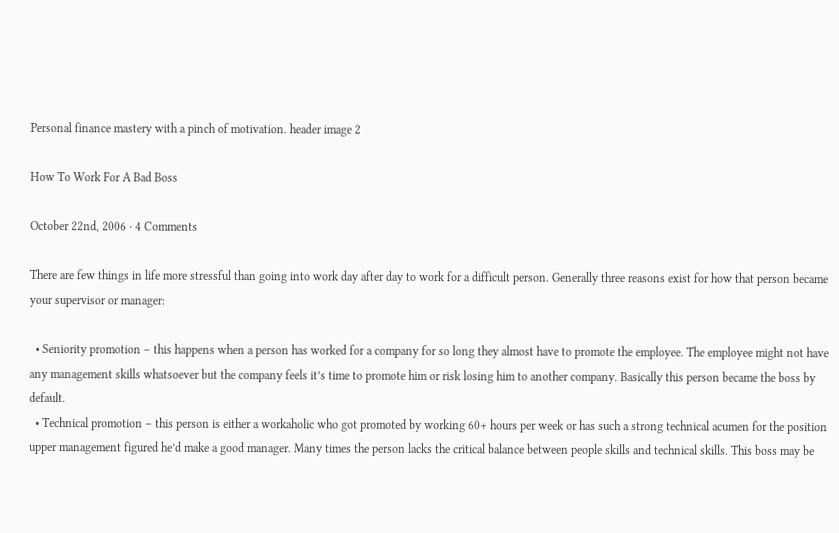Personal finance mastery with a pinch of motivation. header image 2

How To Work For A Bad Boss

October 22nd, 2006 · 4 Comments

There are few things in life more stressful than going into work day after day to work for a difficult person. Generally three reasons exist for how that person became your supervisor or manager:

  • Seniority promotion – this happens when a person has worked for a company for so long they almost have to promote the employee. The employee might not have any management skills whatsoever but the company feels it’s time to promote him or risk losing him to another company. Basically this person became the boss by default.
  • Technical promotion – this person is either a workaholic who got promoted by working 60+ hours per week or has such a strong technical acumen for the position upper management figured he’d make a good manager. Many times the person lacks the critical balance between people skills and technical skills. This boss may be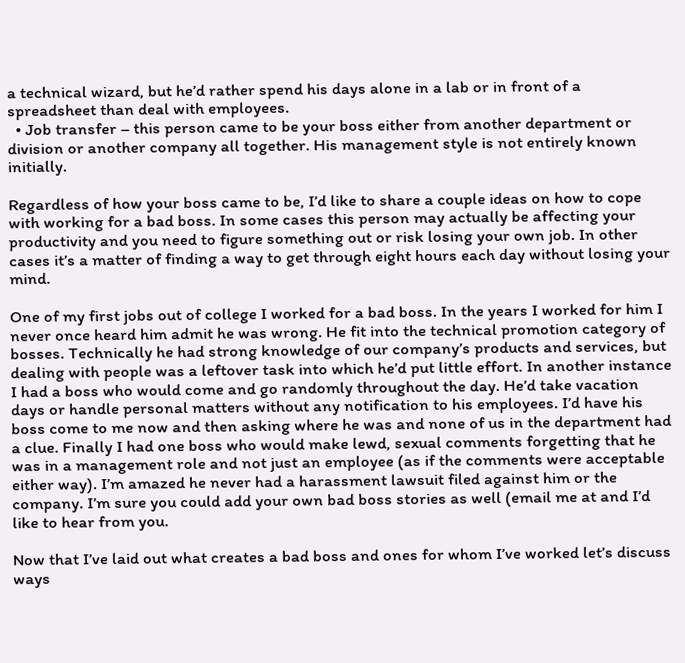a technical wizard, but he’d rather spend his days alone in a lab or in front of a spreadsheet than deal with employees.
  • Job transfer – this person came to be your boss either from another department or division or another company all together. His management style is not entirely known initially.

Regardless of how your boss came to be, I’d like to share a couple ideas on how to cope with working for a bad boss. In some cases this person may actually be affecting your productivity and you need to figure something out or risk losing your own job. In other cases it’s a matter of finding a way to get through eight hours each day without losing your mind.

One of my first jobs out of college I worked for a bad boss. In the years I worked for him I never once heard him admit he was wrong. He fit into the technical promotion category of bosses. Technically he had strong knowledge of our company’s products and services, but dealing with people was a leftover task into which he’d put little effort. In another instance I had a boss who would come and go randomly throughout the day. He’d take vacation days or handle personal matters without any notification to his employees. I’d have his boss come to me now and then asking where he was and none of us in the department had a clue. Finally I had one boss who would make lewd, sexual comments forgetting that he was in a management role and not just an employee (as if the comments were acceptable either way). I’m amazed he never had a harassment lawsuit filed against him or the company. I’m sure you could add your own bad boss stories as well (email me at and I’d like to hear from you.

Now that I’ve laid out what creates a bad boss and ones for whom I’ve worked let’s discuss ways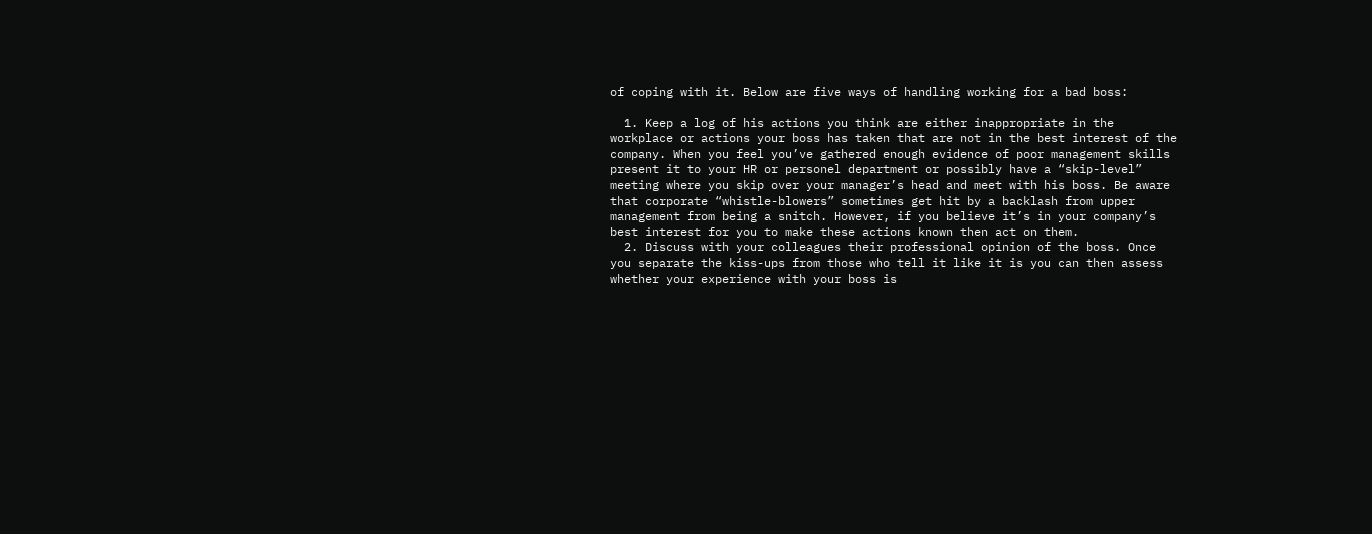of coping with it. Below are five ways of handling working for a bad boss:

  1. Keep a log of his actions you think are either inappropriate in the workplace or actions your boss has taken that are not in the best interest of the company. When you feel you’ve gathered enough evidence of poor management skills present it to your HR or personel department or possibly have a “skip-level” meeting where you skip over your manager’s head and meet with his boss. Be aware that corporate “whistle-blowers” sometimes get hit by a backlash from upper management from being a snitch. However, if you believe it’s in your company’s best interest for you to make these actions known then act on them.
  2. Discuss with your colleagues their professional opinion of the boss. Once you separate the kiss-ups from those who tell it like it is you can then assess whether your experience with your boss is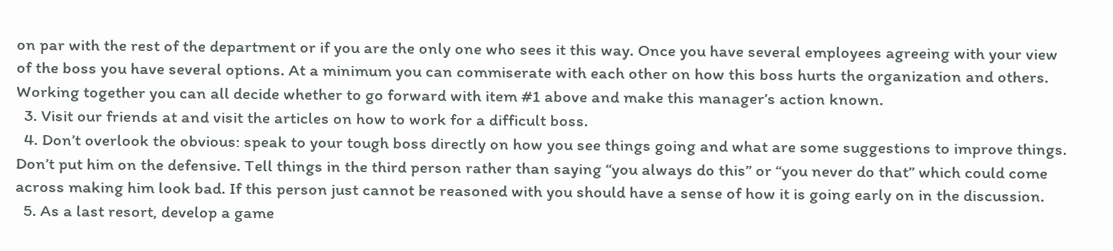on par with the rest of the department or if you are the only one who sees it this way. Once you have several employees agreeing with your view of the boss you have several options. At a minimum you can commiserate with each other on how this boss hurts the organization and others. Working together you can all decide whether to go forward with item #1 above and make this manager’s action known.
  3. Visit our friends at and visit the articles on how to work for a difficult boss.
  4. Don’t overlook the obvious: speak to your tough boss directly on how you see things going and what are some suggestions to improve things. Don’t put him on the defensive. Tell things in the third person rather than saying “you always do this” or “you never do that” which could come across making him look bad. If this person just cannot be reasoned with you should have a sense of how it is going early on in the discussion.
  5. As a last resort, develop a game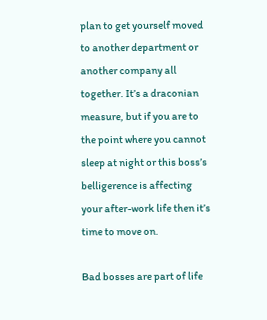plan to get yourself moved to another department or another company all together. It’s a draconian measure, but if you are to the point where you cannot sleep at night or this boss’s belligerence is affecting your after-work life then it’s time to move on.

Bad bosses are part of life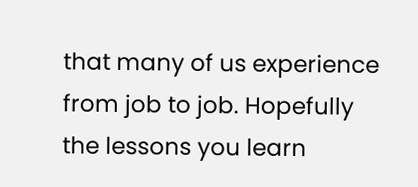that many of us experience from job to job. Hopefully the lessons you learn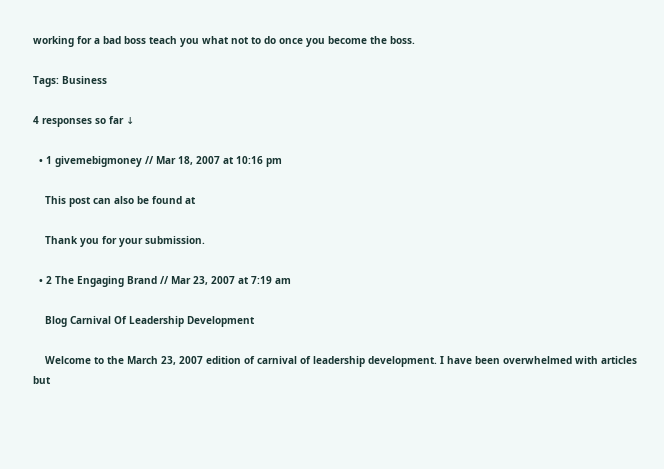working for a bad boss teach you what not to do once you become the boss.

Tags: Business

4 responses so far ↓

  • 1 givemebigmoney // Mar 18, 2007 at 10:16 pm

    This post can also be found at

    Thank you for your submission.

  • 2 The Engaging Brand // Mar 23, 2007 at 7:19 am

    Blog Carnival Of Leadership Development

    Welcome to the March 23, 2007 edition of carnival of leadership development. I have been overwhelmed with articles but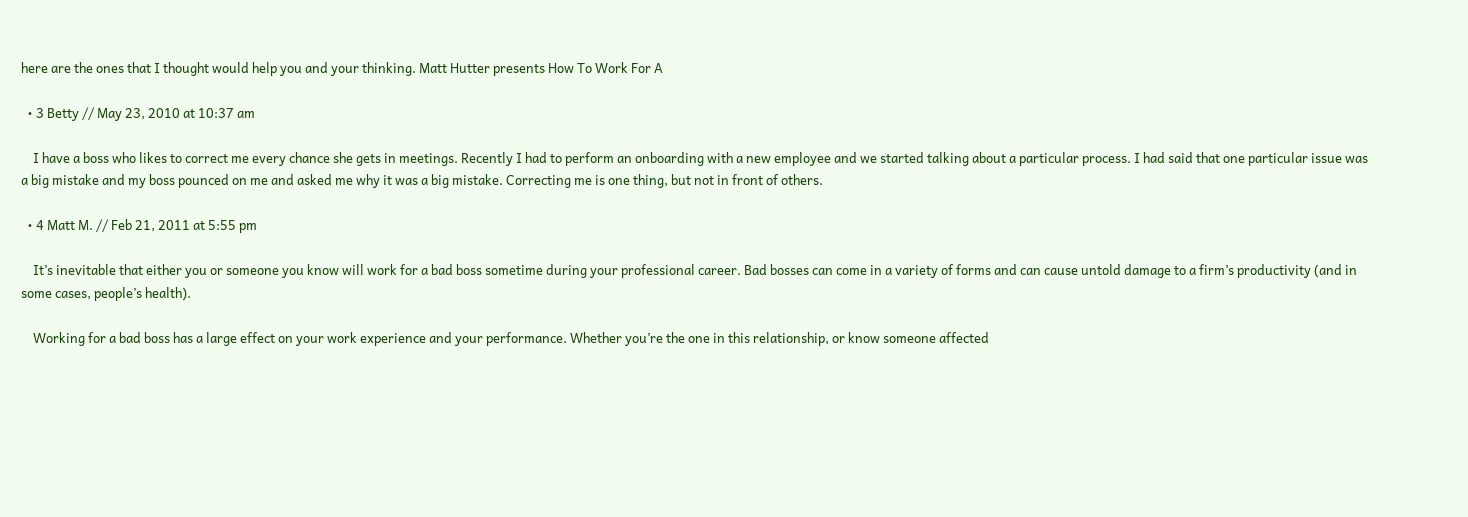here are the ones that I thought would help you and your thinking. Matt Hutter presents How To Work For A

  • 3 Betty // May 23, 2010 at 10:37 am

    I have a boss who likes to correct me every chance she gets in meetings. Recently I had to perform an onboarding with a new employee and we started talking about a particular process. I had said that one particular issue was a big mistake and my boss pounced on me and asked me why it was a big mistake. Correcting me is one thing, but not in front of others.

  • 4 Matt M. // Feb 21, 2011 at 5:55 pm

    It’s inevitable that either you or someone you know will work for a bad boss sometime during your professional career. Bad bosses can come in a variety of forms and can cause untold damage to a firm’s productivity (and in some cases, people’s health).

    Working for a bad boss has a large effect on your work experience and your performance. Whether you’re the one in this relationship, or know someone affected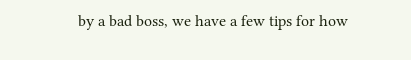by a bad boss, we have a few tips for how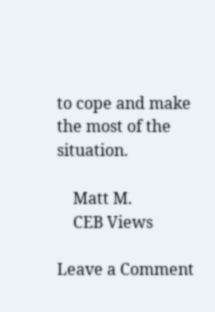to cope and make the most of the situation.

    Matt M.
    CEB Views

Leave a Comment